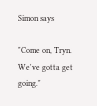Simon says

"Come on, Tryn. We've gotta get going."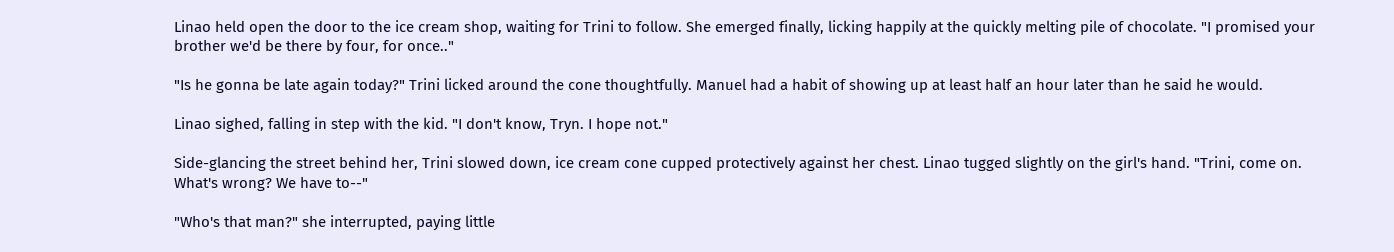Linao held open the door to the ice cream shop, waiting for Trini to follow. She emerged finally, licking happily at the quickly melting pile of chocolate. "I promised your brother we'd be there by four, for once.."

"Is he gonna be late again today?" Trini licked around the cone thoughtfully. Manuel had a habit of showing up at least half an hour later than he said he would.

Linao sighed, falling in step with the kid. "I don't know, Tryn. I hope not."

Side-glancing the street behind her, Trini slowed down, ice cream cone cupped protectively against her chest. Linao tugged slightly on the girl's hand. "Trini, come on. What's wrong? We have to--"

"Who's that man?" she interrupted, paying little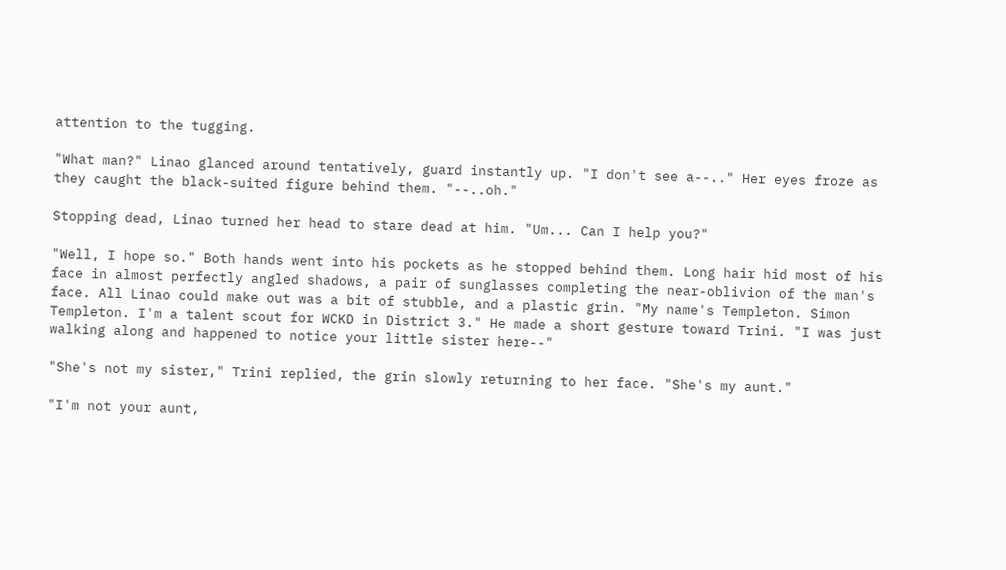attention to the tugging.

"What man?" Linao glanced around tentatively, guard instantly up. "I don't see a--.." Her eyes froze as they caught the black-suited figure behind them. "--..oh."

Stopping dead, Linao turned her head to stare dead at him. "Um... Can I help you?"

"Well, I hope so." Both hands went into his pockets as he stopped behind them. Long hair hid most of his face in almost perfectly angled shadows, a pair of sunglasses completing the near-oblivion of the man's face. All Linao could make out was a bit of stubble, and a plastic grin. "My name's Templeton. Simon Templeton. I'm a talent scout for WCKD in District 3." He made a short gesture toward Trini. "I was just walking along and happened to notice your little sister here--"

"She's not my sister," Trini replied, the grin slowly returning to her face. "She's my aunt."

"I'm not your aunt,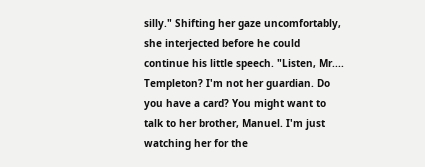silly." Shifting her gaze uncomfortably, she interjected before he could continue his little speech. "Listen, Mr.... Templeton? I'm not her guardian. Do you have a card? You might want to talk to her brother, Manuel. I'm just watching her for the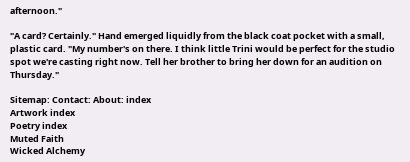afternoon."

"A card? Certainly." Hand emerged liquidly from the black coat pocket with a small, plastic card. "My number's on there. I think little Trini would be perfect for the studio spot we're casting right now. Tell her brother to bring her down for an audition on Thursday."

Sitemap: Contact: About: index
Artwork index
Poetry index
Muted Faith
Wicked Alchemy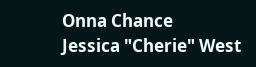Onna Chance
Jessica "Cherie" West